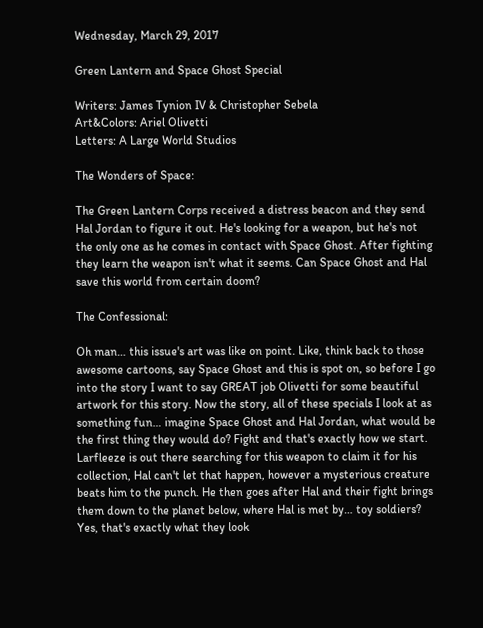Wednesday, March 29, 2017

Green Lantern and Space Ghost Special

Writers: James Tynion IV & Christopher Sebela
Art&Colors: Ariel Olivetti
Letters: A Large World Studios

The Wonders of Space:

The Green Lantern Corps received a distress beacon and they send Hal Jordan to figure it out. He's looking for a weapon, but he's not the only one as he comes in contact with Space Ghost. After fighting they learn the weapon isn't what it seems. Can Space Ghost and Hal save this world from certain doom?

The Confessional:

Oh man… this issue's art was like on point. Like, think back to those awesome cartoons, say Space Ghost and this is spot on, so before I go into the story I want to say GREAT job Olivetti for some beautiful artwork for this story. Now the story, all of these specials I look at as something fun… imagine Space Ghost and Hal Jordan, what would be the first thing they would do? Fight and that's exactly how we start. Larfleeze is out there searching for this weapon to claim it for his collection, Hal can't let that happen, however a mysterious creature beats him to the punch. He then goes after Hal and their fight brings them down to the planet below, where Hal is met by… toy soldiers? Yes, that's exactly what they look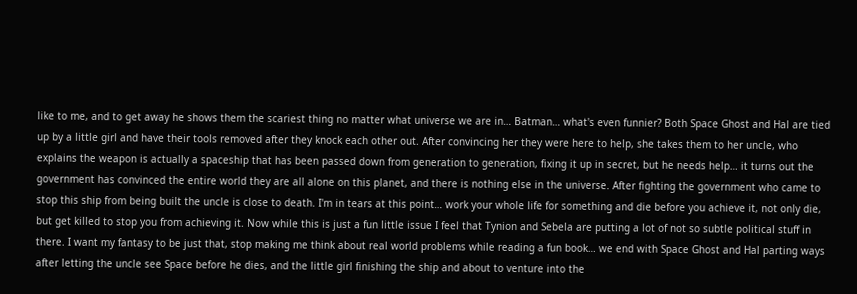like to me, and to get away he shows them the scariest thing no matter what universe we are in… Batman… what's even funnier? Both Space Ghost and Hal are tied up by a little girl and have their tools removed after they knock each other out. After convincing her they were here to help, she takes them to her uncle, who explains the weapon is actually a spaceship that has been passed down from generation to generation, fixing it up in secret, but he needs help… it turns out the government has convinced the entire world they are all alone on this planet, and there is nothing else in the universe. After fighting the government who came to stop this ship from being built the uncle is close to death. I'm in tears at this point… work your whole life for something and die before you achieve it, not only die, but get killed to stop you from achieving it. Now while this is just a fun little issue I feel that Tynion and Sebela are putting a lot of not so subtle political stuff in there. I want my fantasy to be just that, stop making me think about real world problems while reading a fun book… we end with Space Ghost and Hal parting ways after letting the uncle see Space before he dies, and the little girl finishing the ship and about to venture into the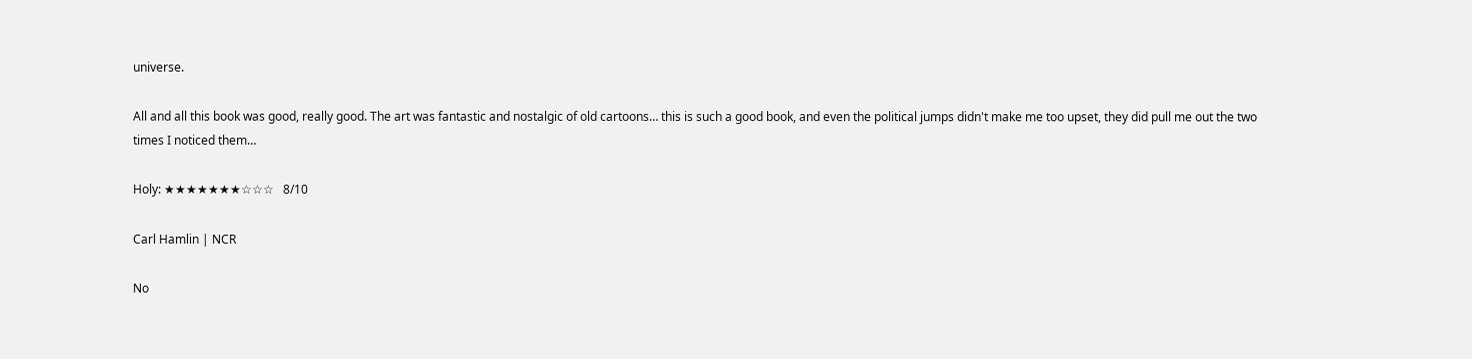universe.

All and all this book was good, really good. The art was fantastic and nostalgic of old cartoons… this is such a good book, and even the political jumps didn't make me too upset, they did pull me out the two times I noticed them…

Holy: ★★★★★★★☆☆☆   8/10

Carl Hamlin | NCR

No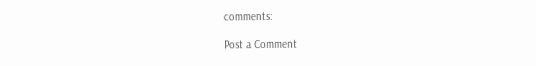comments:

Post a Comment